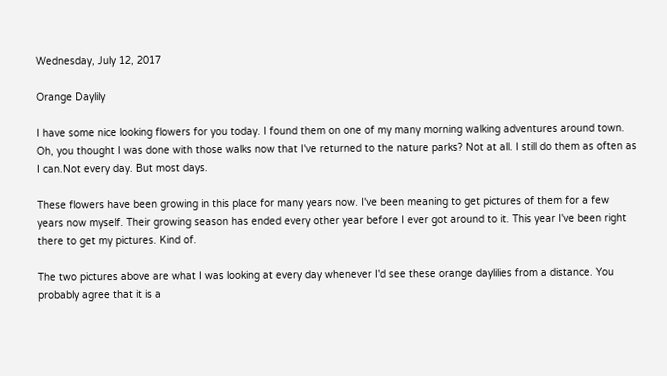Wednesday, July 12, 2017

Orange Daylily

I have some nice looking flowers for you today. I found them on one of my many morning walking adventures around town. Oh, you thought I was done with those walks now that I've returned to the nature parks? Not at all. I still do them as often as I can.Not every day. But most days.

These flowers have been growing in this place for many years now. I've been meaning to get pictures of them for a few years now myself. Their growing season has ended every other year before I ever got around to it. This year I've been right there to get my pictures. Kind of.

The two pictures above are what I was looking at every day whenever I'd see these orange daylilies from a distance. You probably agree that it is a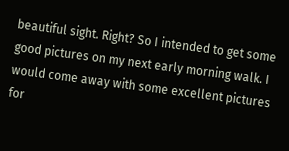beautiful sight. Right? So I intended to get some good pictures on my next early morning walk. I would come away with some excellent pictures for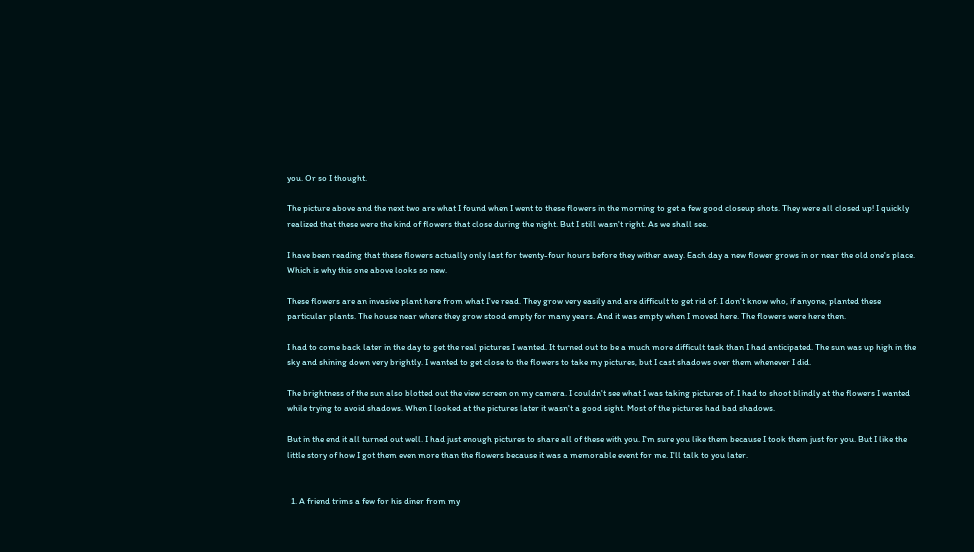you. Or so I thought.

The picture above and the next two are what I found when I went to these flowers in the morning to get a few good closeup shots. They were all closed up! I quickly realized that these were the kind of flowers that close during the night. But I still wasn't right. As we shall see.

I have been reading that these flowers actually only last for twenty-four hours before they wither away. Each day a new flower grows in or near the old one's place. Which is why this one above looks so new.

These flowers are an invasive plant here from what I've read. They grow very easily and are difficult to get rid of. I don't know who, if anyone, planted these particular plants. The house near where they grow stood empty for many years. And it was empty when I moved here. The flowers were here then.

I had to come back later in the day to get the real pictures I wanted. It turned out to be a much more difficult task than I had anticipated. The sun was up high in the sky and shining down very brightly. I wanted to get close to the flowers to take my pictures, but I cast shadows over them whenever I did.

The brightness of the sun also blotted out the view screen on my camera. I couldn't see what I was taking pictures of. I had to shoot blindly at the flowers I wanted while trying to avoid shadows. When I looked at the pictures later it wasn't a good sight. Most of the pictures had bad shadows.

But in the end it all turned out well. I had just enough pictures to share all of these with you. I'm sure you like them because I took them just for you. But I like the little story of how I got them even more than the flowers because it was a memorable event for me. I'll talk to you later.


  1. A friend trims a few for his diner from my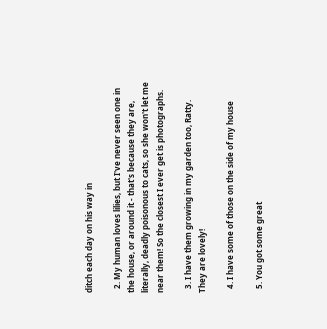ditch each day on his way in

  2. My human loves lilies, but I've never seen one in the house, or around it - that's because they are, literally, deadly poisonous to cats, so she won't let me near them! So the closest I ever get is photographs.

  3. I have them growing in my garden too, Ratty. They are lovely!

  4. I have some of those on the side of my house

  5. You got some great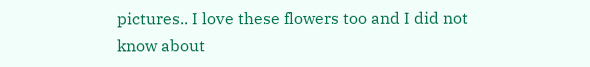pictures.. I love these flowers too and I did not know about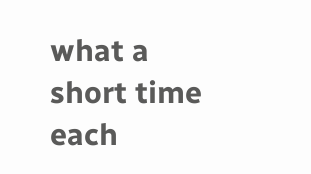what a short time each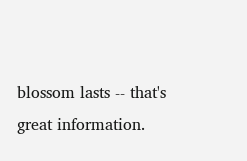blossom lasts -- that's great information.